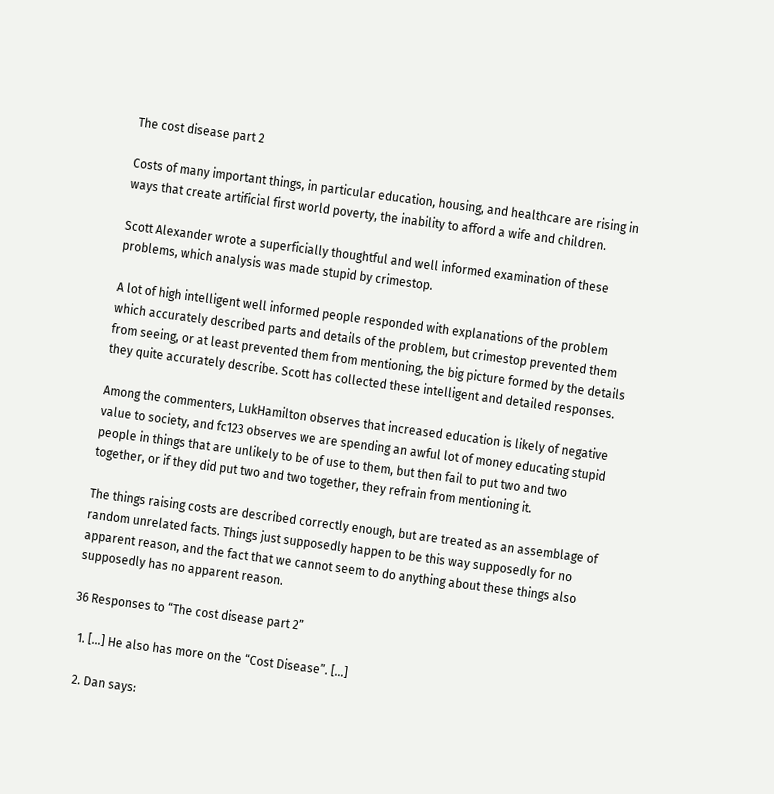The cost disease part 2

Costs of many important things, in particular education, housing, and healthcare are rising in ways that create artificial first world poverty, the inability to afford a wife and children.

Scott Alexander wrote a superficially thoughtful and well informed examination of these problems, which analysis was made stupid by crimestop.

A lot of high intelligent well informed people responded with explanations of the problem which accurately described parts and details of the problem, but crimestop prevented them from seeing, or at least prevented them from mentioning, the big picture formed by the details they quite accurately describe. Scott has collected these intelligent and detailed responses.

Among the commenters, LukHamilton observes that increased education is likely of negative value to society, and fc123 observes we are spending an awful lot of money educating stupid people in things that are unlikely to be of use to them, but then fail to put two and two together, or if they did put two and two together, they refrain from mentioning it.

The things raising costs are described correctly enough, but are treated as an assemblage of random unrelated facts. Things just supposedly happen to be this way supposedly for no apparent reason, and the fact that we cannot seem to do anything about these things also supposedly has no apparent reason.

36 Responses to “The cost disease part 2”

  1. […] He also has more on the “Cost Disease”. […]

  2. Dan says: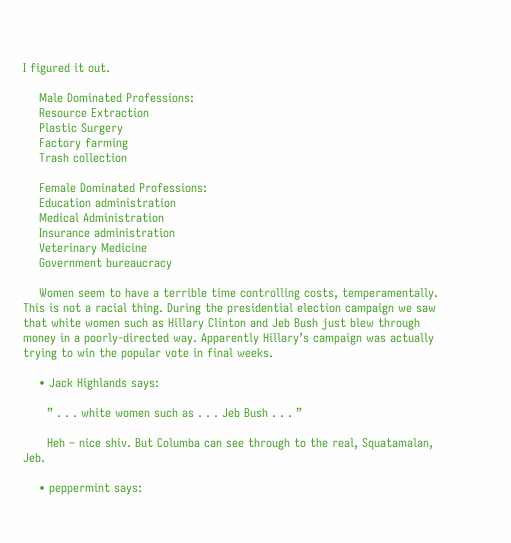I figured it out.

    Male Dominated Professions:
    Resource Extraction
    Plastic Surgery
    Factory farming
    Trash collection

    Female Dominated Professions:
    Education administration
    Medical Administration
    Insurance administration
    Veterinary Medicine
    Government bureaucracy

    Women seem to have a terrible time controlling costs, temperamentally. This is not a racial thing. During the presidential election campaign we saw that white women such as Hillary Clinton and Jeb Bush just blew through money in a poorly-directed way. Apparently Hillary’s campaign was actually trying to win the popular vote in final weeks.

    • Jack Highlands says:

      ” . . . white women such as . . . Jeb Bush . . . ”

      Heh – nice shiv. But Columba can see through to the real, Squatamalan, Jeb.

    • peppermint says: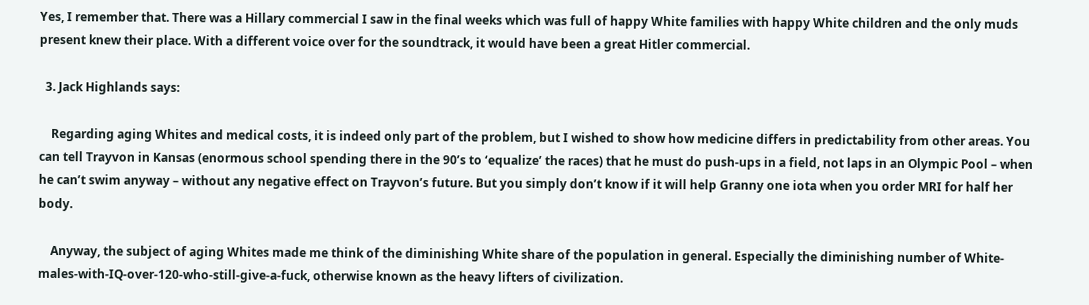Yes, I remember that. There was a Hillary commercial I saw in the final weeks which was full of happy White families with happy White children and the only muds present knew their place. With a different voice over for the soundtrack, it would have been a great Hitler commercial.

  3. Jack Highlands says:

    Regarding aging Whites and medical costs, it is indeed only part of the problem, but I wished to show how medicine differs in predictability from other areas. You can tell Trayvon in Kansas (enormous school spending there in the 90’s to ‘equalize’ the races) that he must do push-ups in a field, not laps in an Olympic Pool – when he can’t swim anyway – without any negative effect on Trayvon’s future. But you simply don’t know if it will help Granny one iota when you order MRI for half her body.

    Anyway, the subject of aging Whites made me think of the diminishing White share of the population in general. Especially the diminishing number of White-males-with-IQ-over-120-who-still-give-a-fuck, otherwise known as the heavy lifters of civilization.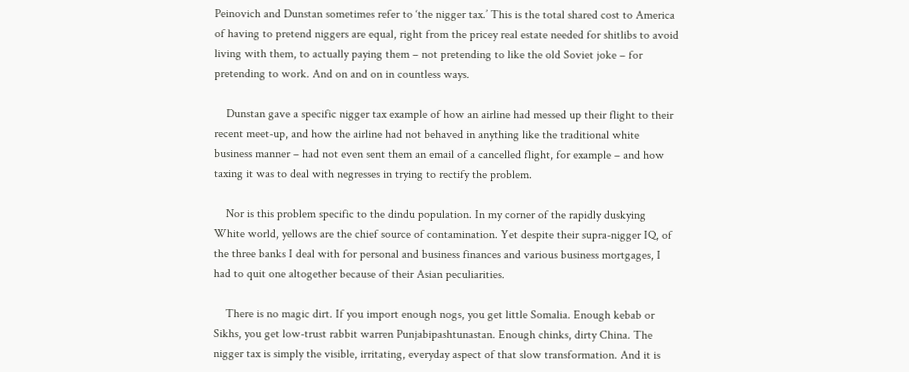Peinovich and Dunstan sometimes refer to ‘the nigger tax.’ This is the total shared cost to America of having to pretend niggers are equal, right from the pricey real estate needed for shitlibs to avoid living with them, to actually paying them – not pretending to like the old Soviet joke – for pretending to work. And on and on in countless ways.

    Dunstan gave a specific nigger tax example of how an airline had messed up their flight to their recent meet-up, and how the airline had not behaved in anything like the traditional white business manner – had not even sent them an email of a cancelled flight, for example – and how taxing it was to deal with negresses in trying to rectify the problem.

    Nor is this problem specific to the dindu population. In my corner of the rapidly duskying White world, yellows are the chief source of contamination. Yet despite their supra-nigger IQ, of the three banks I deal with for personal and business finances and various business mortgages, I had to quit one altogether because of their Asian peculiarities.

    There is no magic dirt. If you import enough nogs, you get little Somalia. Enough kebab or Sikhs, you get low-trust rabbit warren Punjabipashtunastan. Enough chinks, dirty China. The nigger tax is simply the visible, irritating, everyday aspect of that slow transformation. And it is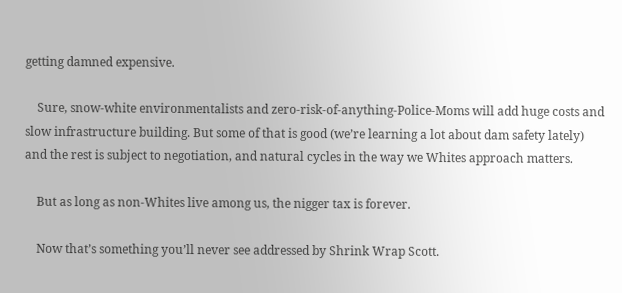getting damned expensive.

    Sure, snow-white environmentalists and zero-risk-of-anything-Police-Moms will add huge costs and slow infrastructure building. But some of that is good (we’re learning a lot about dam safety lately) and the rest is subject to negotiation, and natural cycles in the way we Whites approach matters.

    But as long as non-Whites live among us, the nigger tax is forever.

    Now that’s something you’ll never see addressed by Shrink Wrap Scott.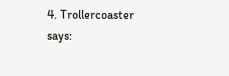4. Trollercoaster says: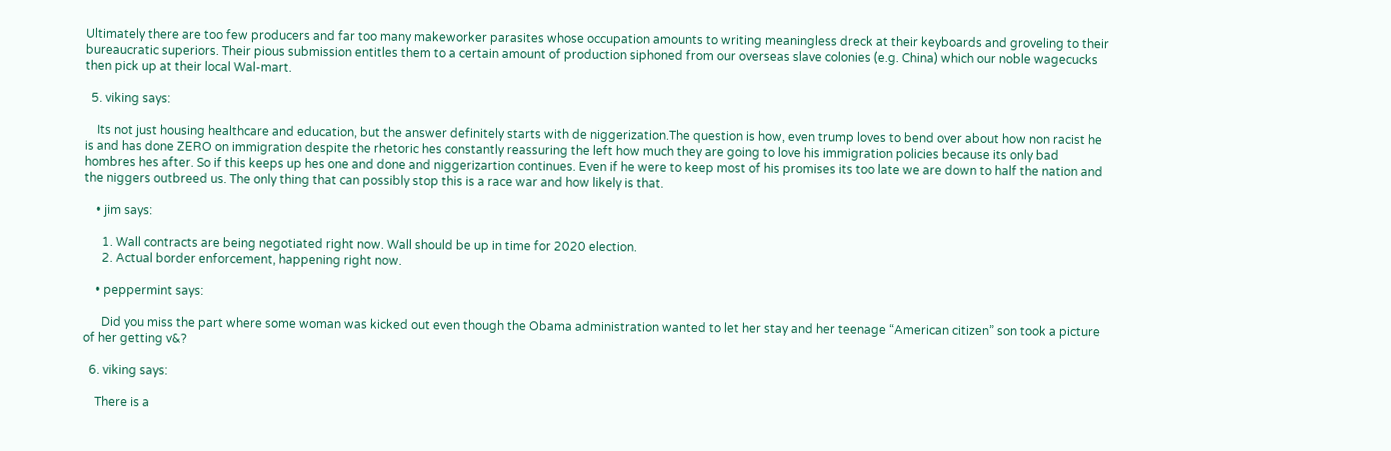Ultimately there are too few producers and far too many makeworker parasites whose occupation amounts to writing meaningless dreck at their keyboards and groveling to their bureaucratic superiors. Their pious submission entitles them to a certain amount of production siphoned from our overseas slave colonies (e.g. China) which our noble wagecucks then pick up at their local Wal-mart.

  5. viking says:

    Its not just housing healthcare and education, but the answer definitely starts with de niggerization.The question is how, even trump loves to bend over about how non racist he is and has done ZERO on immigration despite the rhetoric hes constantly reassuring the left how much they are going to love his immigration policies because its only bad hombres hes after. So if this keeps up hes one and done and niggerizartion continues. Even if he were to keep most of his promises its too late we are down to half the nation and the niggers outbreed us. The only thing that can possibly stop this is a race war and how likely is that.

    • jim says:

      1. Wall contracts are being negotiated right now. Wall should be up in time for 2020 election.
      2. Actual border enforcement, happening right now.

    • peppermint says:

      Did you miss the part where some woman was kicked out even though the Obama administration wanted to let her stay and her teenage “American citizen” son took a picture of her getting v&?

  6. viking says:

    There is a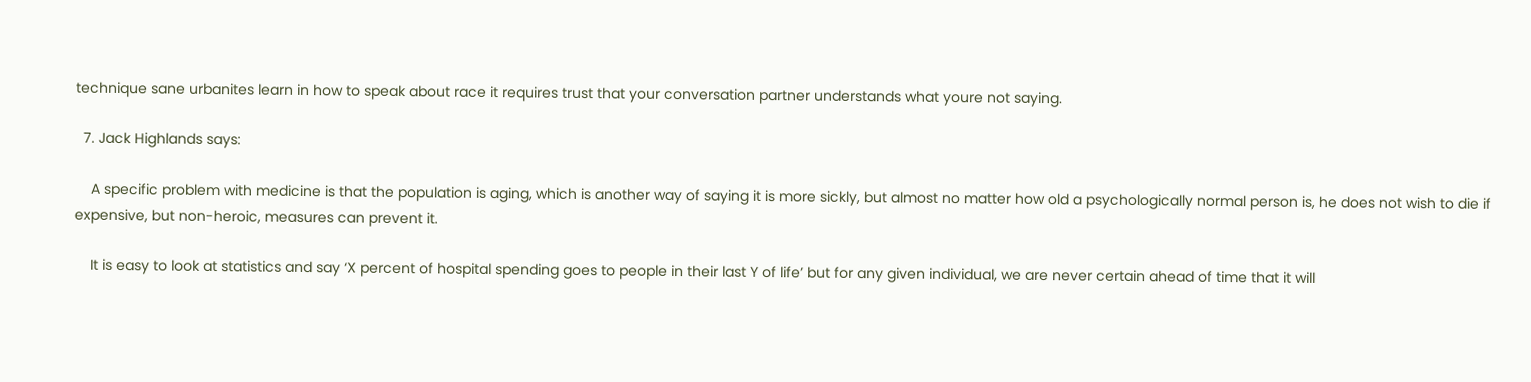technique sane urbanites learn in how to speak about race it requires trust that your conversation partner understands what youre not saying.

  7. Jack Highlands says:

    A specific problem with medicine is that the population is aging, which is another way of saying it is more sickly, but almost no matter how old a psychologically normal person is, he does not wish to die if expensive, but non-heroic, measures can prevent it.

    It is easy to look at statistics and say ‘X percent of hospital spending goes to people in their last Y of life’ but for any given individual, we are never certain ahead of time that it will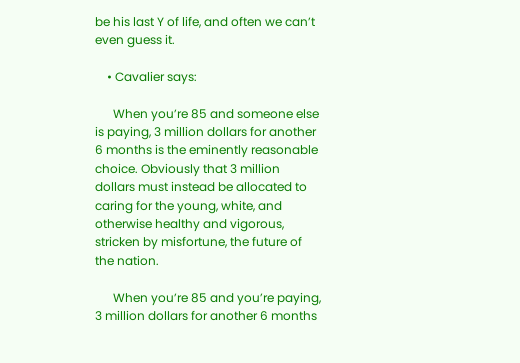be his last Y of life, and often we can’t even guess it.

    • Cavalier says:

      When you’re 85 and someone else is paying, 3 million dollars for another 6 months is the eminently reasonable choice. Obviously that 3 million dollars must instead be allocated to caring for the young, white, and otherwise healthy and vigorous, stricken by misfortune, the future of the nation.

      When you’re 85 and you’re paying, 3 million dollars for another 6 months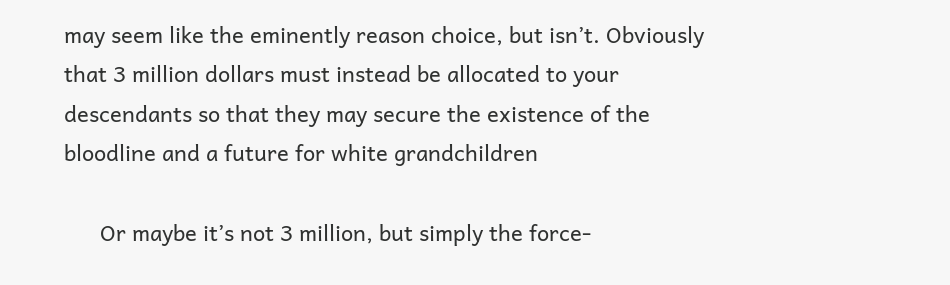may seem like the eminently reason choice, but isn’t. Obviously that 3 million dollars must instead be allocated to your descendants so that they may secure the existence of the bloodline and a future for white grandchildren

      Or maybe it’s not 3 million, but simply the force-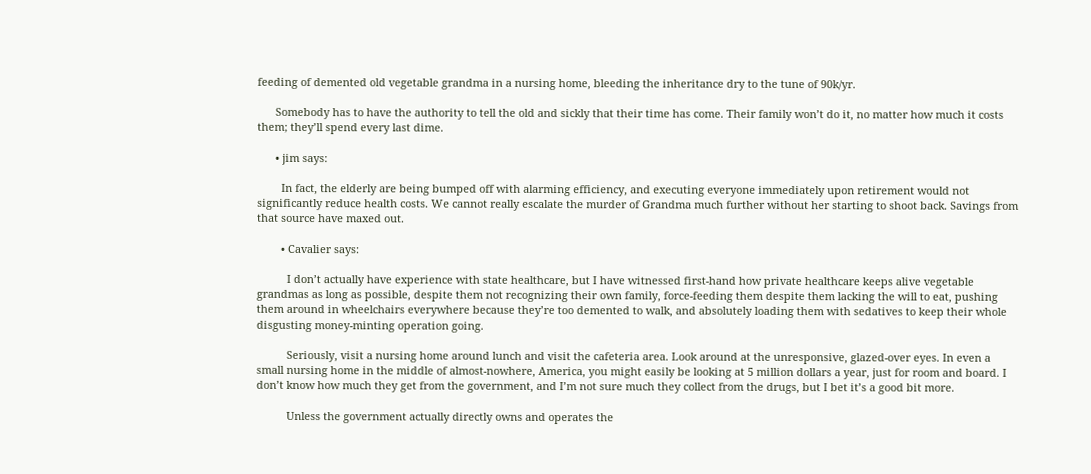feeding of demented old vegetable grandma in a nursing home, bleeding the inheritance dry to the tune of 90k/yr.

      Somebody has to have the authority to tell the old and sickly that their time has come. Their family won’t do it, no matter how much it costs them; they’ll spend every last dime.

      • jim says:

        In fact, the elderly are being bumped off with alarming efficiency, and executing everyone immediately upon retirement would not significantly reduce health costs. We cannot really escalate the murder of Grandma much further without her starting to shoot back. Savings from that source have maxed out.

        • Cavalier says:

          I don’t actually have experience with state healthcare, but I have witnessed first-hand how private healthcare keeps alive vegetable grandmas as long as possible, despite them not recognizing their own family, force-feeding them despite them lacking the will to eat, pushing them around in wheelchairs everywhere because they’re too demented to walk, and absolutely loading them with sedatives to keep their whole disgusting money-minting operation going.

          Seriously, visit a nursing home around lunch and visit the cafeteria area. Look around at the unresponsive, glazed-over eyes. In even a small nursing home in the middle of almost-nowhere, America, you might easily be looking at 5 million dollars a year, just for room and board. I don’t know how much they get from the government, and I’m not sure much they collect from the drugs, but I bet it’s a good bit more.

          Unless the government actually directly owns and operates the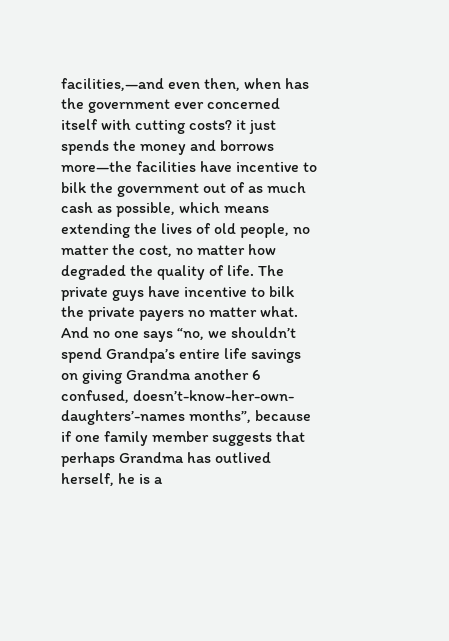facilities,—and even then, when has the government ever concerned itself with cutting costs? it just spends the money and borrows more—the facilities have incentive to bilk the government out of as much cash as possible, which means extending the lives of old people, no matter the cost, no matter how degraded the quality of life. The private guys have incentive to bilk the private payers no matter what. And no one says “no, we shouldn’t spend Grandpa’s entire life savings on giving Grandma another 6 confused, doesn’t-know-her-own-daughters’-names months”, because if one family member suggests that perhaps Grandma has outlived herself, he is a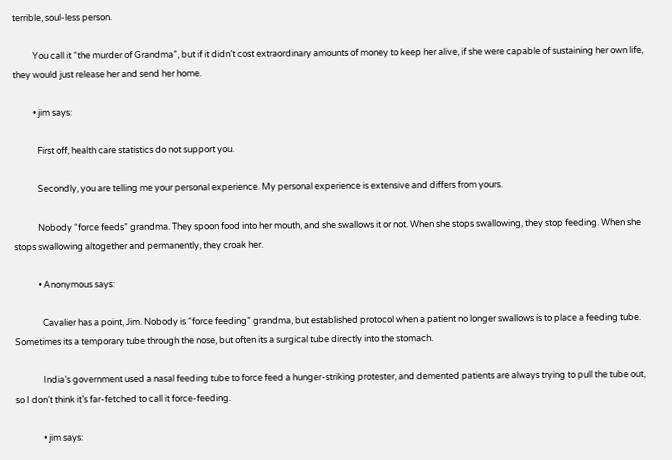terrible, soul-less person.

          You call it “the murder of Grandma”, but if it didn’t cost extraordinary amounts of money to keep her alive, if she were capable of sustaining her own life, they would just release her and send her home.

          • jim says:

            First off, health care statistics do not support you.

            Secondly, you are telling me your personal experience. My personal experience is extensive and differs from yours.

            Nobody “force feeds” grandma. They spoon food into her mouth, and she swallows it or not. When she stops swallowing, they stop feeding. When she stops swallowing altogether and permanently, they croak her.

            • Anonymous says:

              Cavalier has a point, Jim. Nobody is “force feeding” grandma, but established protocol when a patient no longer swallows is to place a feeding tube. Sometimes its a temporary tube through the nose, but often its a surgical tube directly into the stomach.

              India’s government used a nasal feeding tube to force feed a hunger-striking protester, and demented patients are always trying to pull the tube out, so I don’t think it’s far-fetched to call it force-feeding.

              • jim says: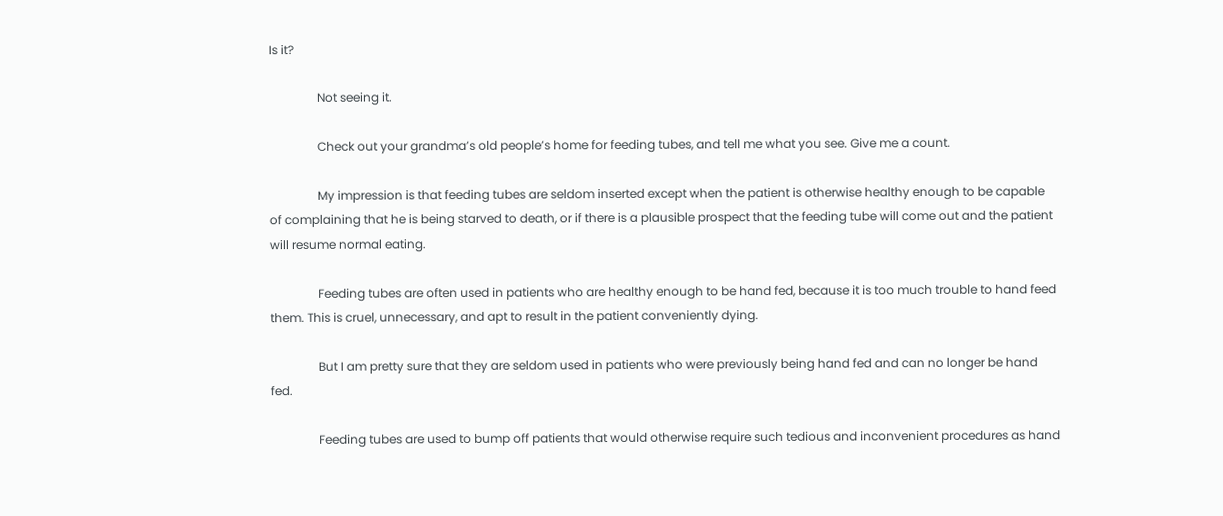Is it?

                Not seeing it.

                Check out your grandma’s old people’s home for feeding tubes, and tell me what you see. Give me a count.

                My impression is that feeding tubes are seldom inserted except when the patient is otherwise healthy enough to be capable of complaining that he is being starved to death, or if there is a plausible prospect that the feeding tube will come out and the patient will resume normal eating.

                Feeding tubes are often used in patients who are healthy enough to be hand fed, because it is too much trouble to hand feed them. This is cruel, unnecessary, and apt to result in the patient conveniently dying.

                But I am pretty sure that they are seldom used in patients who were previously being hand fed and can no longer be hand fed.

                Feeding tubes are used to bump off patients that would otherwise require such tedious and inconvenient procedures as hand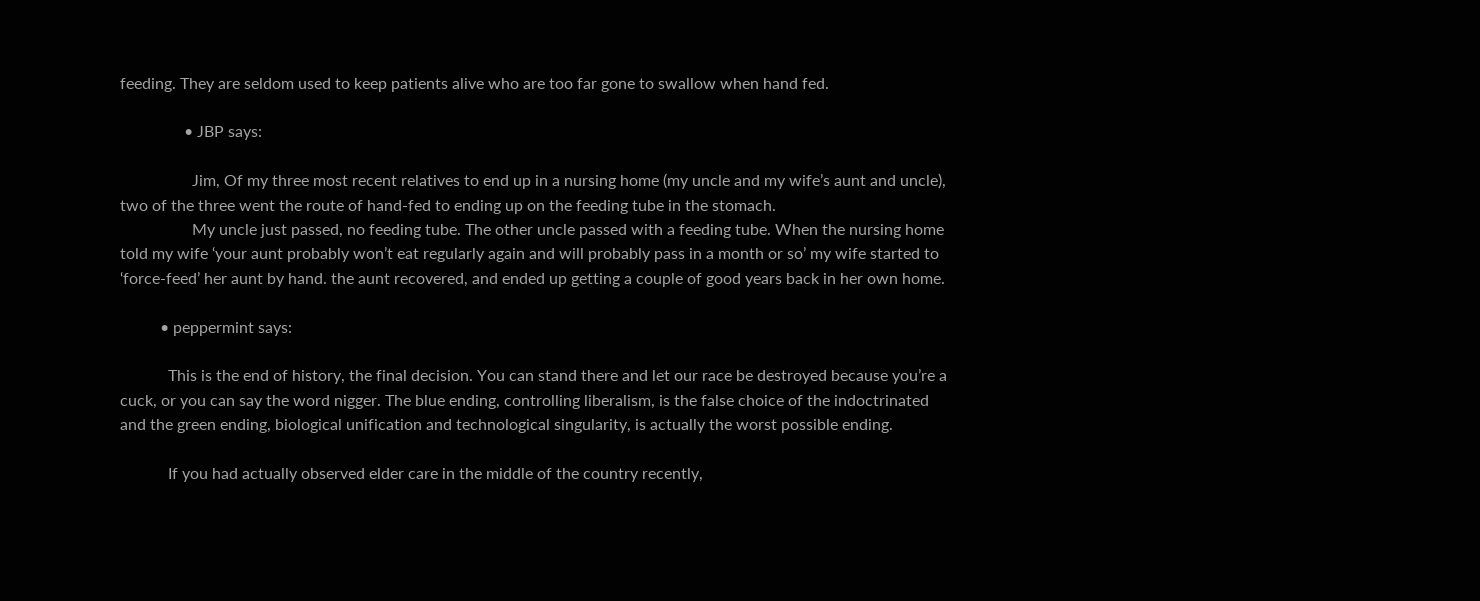feeding. They are seldom used to keep patients alive who are too far gone to swallow when hand fed.

                • JBP says:

                  Jim, Of my three most recent relatives to end up in a nursing home (my uncle and my wife’s aunt and uncle), two of the three went the route of hand-fed to ending up on the feeding tube in the stomach.
                  My uncle just passed, no feeding tube. The other uncle passed with a feeding tube. When the nursing home told my wife ‘your aunt probably won’t eat regularly again and will probably pass in a month or so’ my wife started to ‘force-feed’ her aunt by hand. the aunt recovered, and ended up getting a couple of good years back in her own home.

          • peppermint says:

            This is the end of history, the final decision. You can stand there and let our race be destroyed because you’re a cuck, or you can say the word nigger. The blue ending, controlling liberalism, is the false choice of the indoctrinated and the green ending, biological unification and technological singularity, is actually the worst possible ending.

            If you had actually observed elder care in the middle of the country recently,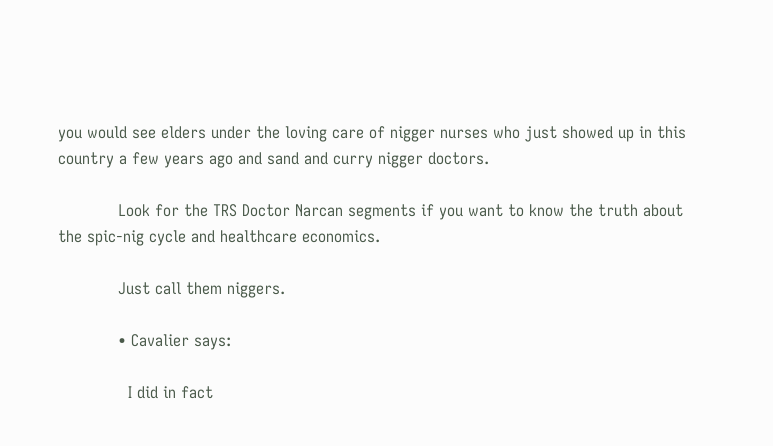you would see elders under the loving care of nigger nurses who just showed up in this country a few years ago and sand and curry nigger doctors.

            Look for the TRS Doctor Narcan segments if you want to know the truth about the spic-nig cycle and healthcare economics.

            Just call them niggers.

            • Cavalier says:

              I did in fact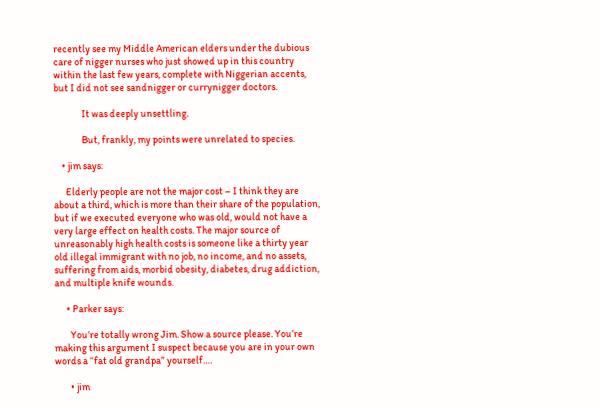recently see my Middle American elders under the dubious care of nigger nurses who just showed up in this country within the last few years, complete with Niggerian accents, but I did not see sandnigger or currynigger doctors.

              It was deeply unsettling.

              But, frankly, my points were unrelated to species.

    • jim says:

      Elderly people are not the major cost – I think they are about a third, which is more than their share of the population, but if we executed everyone who was old, would not have a very large effect on health costs. The major source of unreasonably high health costs is someone like a thirty year old illegal immigrant with no job, no income, and no assets, suffering from aids, morbid obesity, diabetes, drug addiction, and multiple knife wounds.

      • Parker says:

        You’re totally wrong Jim. Show a source please. You’re making this argument I suspect because you are in your own words a “fat old grandpa” yourself….

        • jim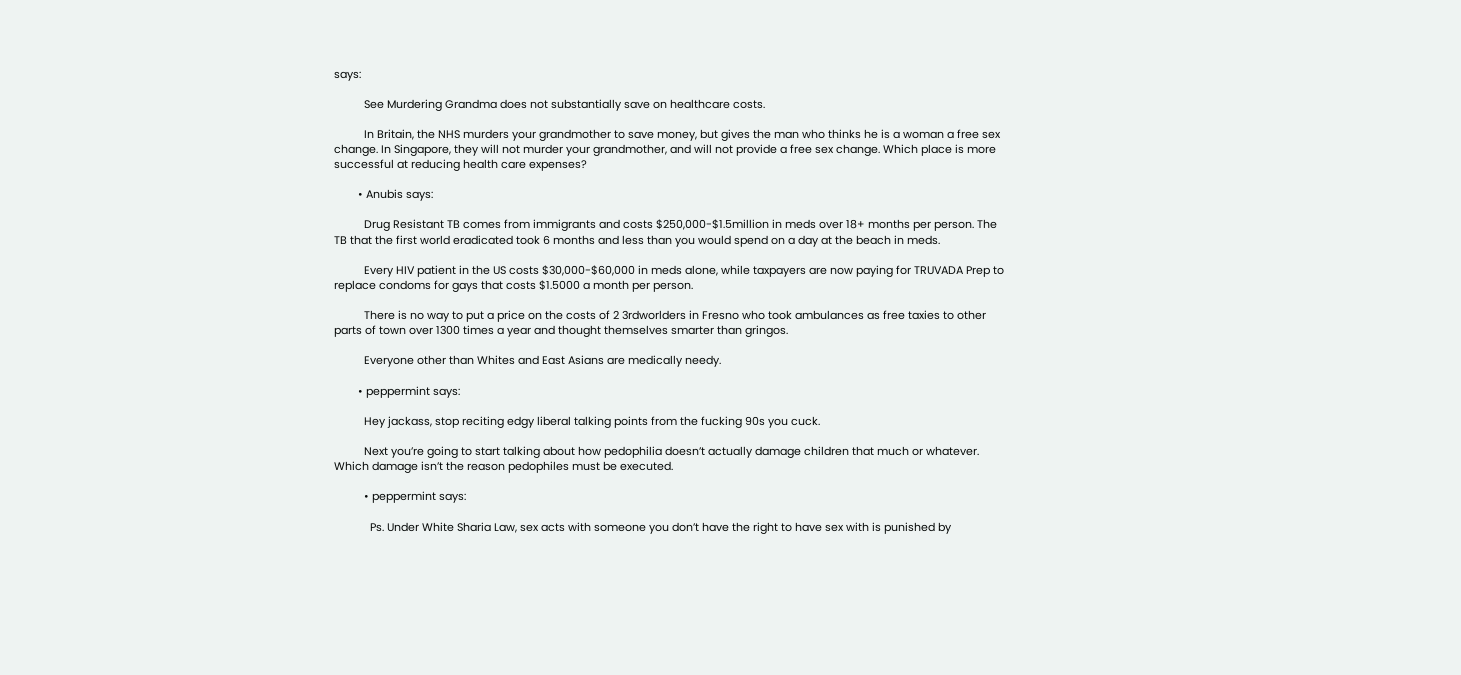says:

          See Murdering Grandma does not substantially save on healthcare costs.

          In Britain, the NHS murders your grandmother to save money, but gives the man who thinks he is a woman a free sex change. In Singapore, they will not murder your grandmother, and will not provide a free sex change. Which place is more successful at reducing health care expenses?

        • Anubis says:

          Drug Resistant TB comes from immigrants and costs $250,000-$1.5million in meds over 18+ months per person. The TB that the first world eradicated took 6 months and less than you would spend on a day at the beach in meds.

          Every HIV patient in the US costs $30,000-$60,000 in meds alone, while taxpayers are now paying for TRUVADA Prep to replace condoms for gays that costs $1.5000 a month per person.

          There is no way to put a price on the costs of 2 3rdworlders in Fresno who took ambulances as free taxies to other parts of town over 1300 times a year and thought themselves smarter than gringos.

          Everyone other than Whites and East Asians are medically needy.

        • peppermint says:

          Hey jackass, stop reciting edgy liberal talking points from the fucking 90s you cuck.

          Next you’re going to start talking about how pedophilia doesn’t actually damage children that much or whatever. Which damage isn’t the reason pedophiles must be executed.

          • peppermint says:

            Ps. Under White Sharia Law, sex acts with someone you don’t have the right to have sex with is punished by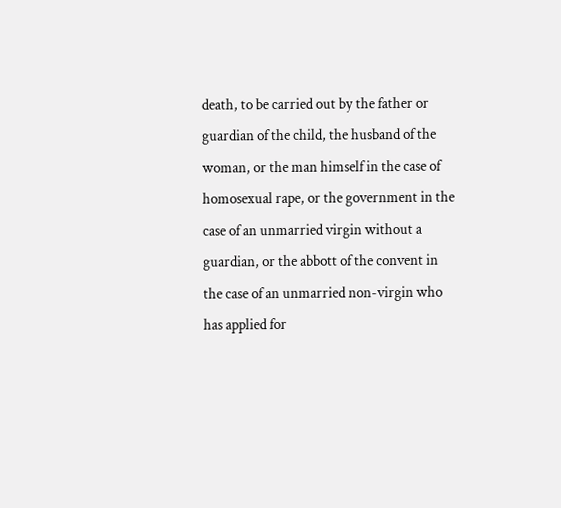death, to be carried out by the father or guardian of the child, the husband of the woman, or the man himself in the case of homosexual rape, or the government in the case of an unmarried virgin without a guardian, or the abbott of the convent in the case of an unmarried non-virgin who has applied for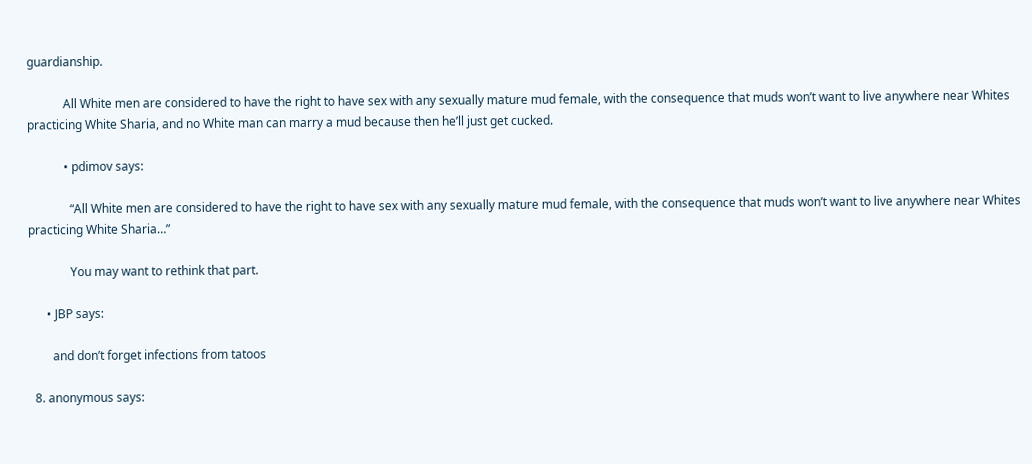guardianship.

            All White men are considered to have the right to have sex with any sexually mature mud female, with the consequence that muds won’t want to live anywhere near Whites practicing White Sharia, and no White man can marry a mud because then he’ll just get cucked.

            • pdimov says:

              “All White men are considered to have the right to have sex with any sexually mature mud female, with the consequence that muds won’t want to live anywhere near Whites practicing White Sharia…”

              You may want to rethink that part.

      • JBP says:

        and don’t forget infections from tatoos

  8. anonymous says: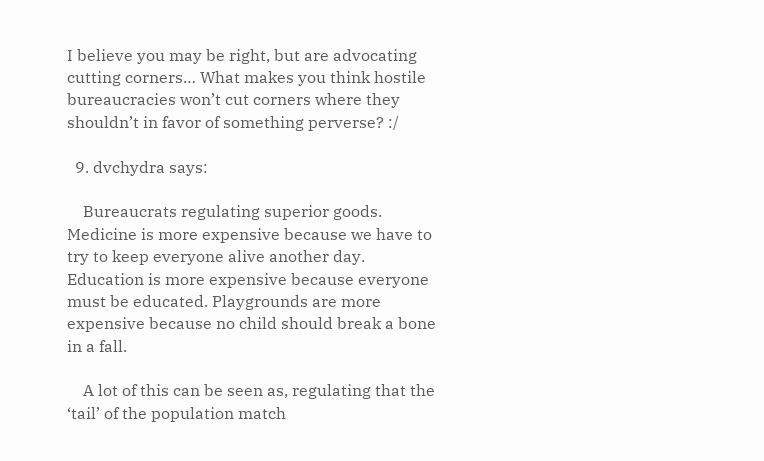I believe you may be right, but are advocating cutting corners… What makes you think hostile bureaucracies won’t cut corners where they shouldn’t in favor of something perverse? :/

  9. dvchydra says:

    Bureaucrats regulating superior goods. Medicine is more expensive because we have to try to keep everyone alive another day. Education is more expensive because everyone must be educated. Playgrounds are more expensive because no child should break a bone in a fall.

    A lot of this can be seen as, regulating that the ‘tail’ of the population match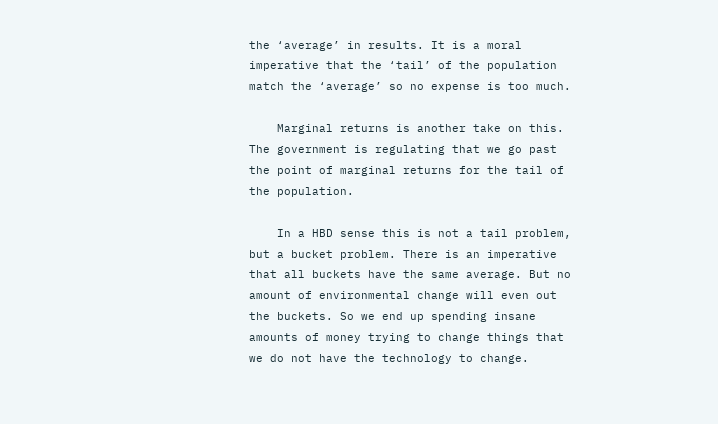the ‘average’ in results. It is a moral imperative that the ‘tail’ of the population match the ‘average’ so no expense is too much.

    Marginal returns is another take on this. The government is regulating that we go past the point of marginal returns for the tail of the population.

    In a HBD sense this is not a tail problem, but a bucket problem. There is an imperative that all buckets have the same average. But no amount of environmental change will even out the buckets. So we end up spending insane amounts of money trying to change things that we do not have the technology to change.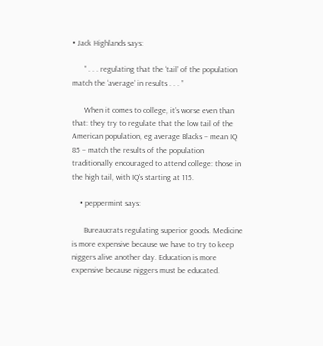• Jack Highlands says:

      ” . . . regulating that the ‘tail’ of the population match the ‘average’ in results . . . ”

      When it comes to college, it’s worse even than that: they try to regulate that the low tail of the American population, eg average Blacks – mean IQ 85 – match the results of the population traditionally encouraged to attend college: those in the high tail, with IQ’s starting at 115.

    • peppermint says:

      Bureaucrats regulating superior goods. Medicine is more expensive because we have to try to keep niggers alive another day. Education is more expensive because niggers must be educated.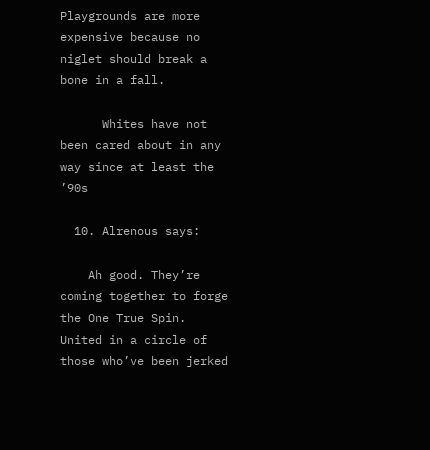Playgrounds are more expensive because no niglet should break a bone in a fall.

      Whites have not been cared about in any way since at least the ’90s

  10. Alrenous says:

    Ah good. They’re coming together to forge the One True Spin. United in a circle of those who’ve been jerked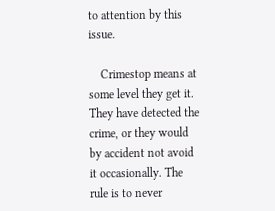to attention by this issue.

    Crimestop means at some level they get it. They have detected the crime, or they would by accident not avoid it occasionally. The rule is to never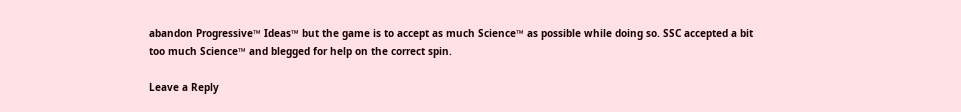abandon Progressive™ Ideas™ but the game is to accept as much Science™ as possible while doing so. SSC accepted a bit too much Science™ and blegged for help on the correct spin.

Leave a Reply